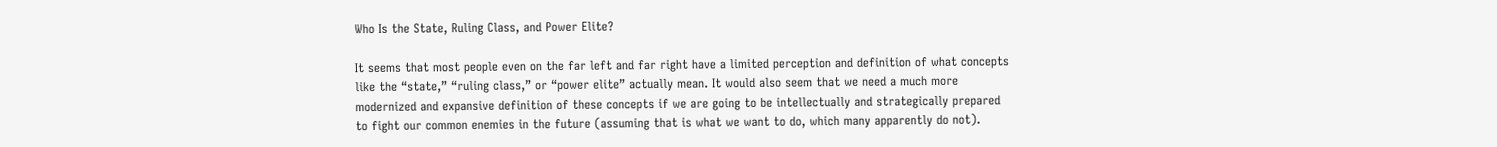Who Is the State, Ruling Class, and Power Elite?

It seems that most people even on the far left and far right have a limited perception and definition of what concepts like the “state,” “ruling class,” or “power elite” actually mean. It would also seem that we need a much more modernized and expansive definition of these concepts if we are going to be intellectually and strategically prepared to fight our common enemies in the future (assuming that is what we want to do, which many apparently do not).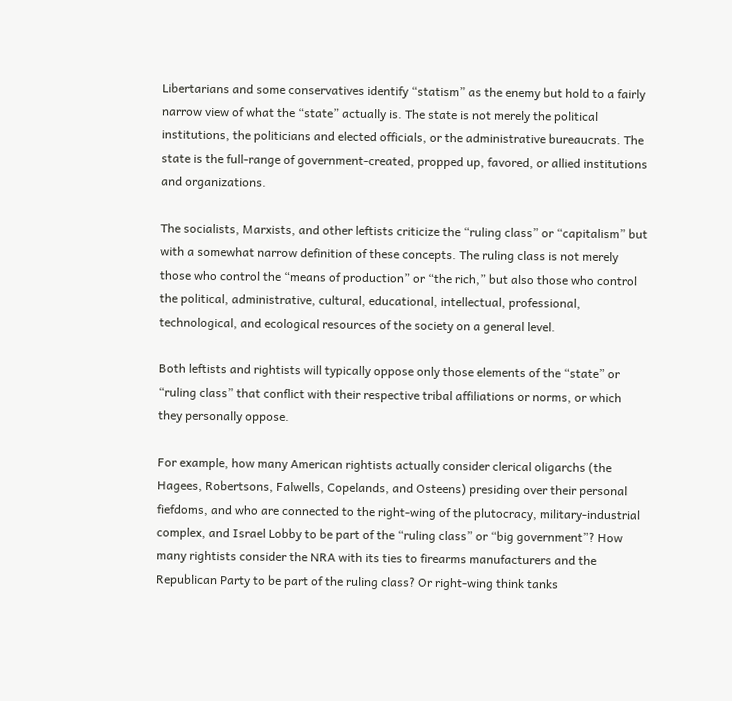Libertarians and some conservatives identify “statism” as the enemy but hold to a fairly narrow view of what the “state” actually is. The state is not merely the political institutions, the politicians and elected officials, or the administrative bureaucrats. The state is the full-range of government-created, propped up, favored, or allied institutions and organizations.

The socialists, Marxists, and other leftists criticize the “ruling class” or “capitalism” but with a somewhat narrow definition of these concepts. The ruling class is not merely those who control the “means of production” or “the rich,” but also those who control the political, administrative, cultural, educational, intellectual, professional, technological, and ecological resources of the society on a general level.

Both leftists and rightists will typically oppose only those elements of the “state” or “ruling class” that conflict with their respective tribal affiliations or norms, or which they personally oppose.

For example, how many American rightists actually consider clerical oligarchs (the Hagees, Robertsons, Falwells, Copelands, and Osteens) presiding over their personal fiefdoms, and who are connected to the right-wing of the plutocracy, military-industrial complex, and Israel Lobby to be part of the “ruling class” or “big government”? How many rightists consider the NRA with its ties to firearms manufacturers and the Republican Party to be part of the ruling class? Or right-wing think tanks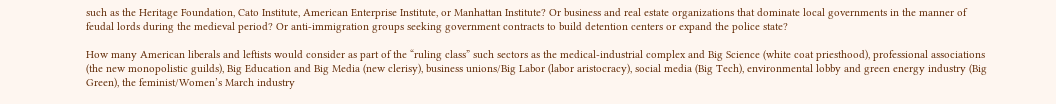such as the Heritage Foundation, Cato Institute, American Enterprise Institute, or Manhattan Institute? Or business and real estate organizations that dominate local governments in the manner of feudal lords during the medieval period? Or anti-immigration groups seeking government contracts to build detention centers or expand the police state?

How many American liberals and leftists would consider as part of the “ruling class” such sectors as the medical-industrial complex and Big Science (white coat priesthood), professional associations (the new monopolistic guilds), Big Education and Big Media (new clerisy), business unions/Big Labor (labor aristocracy), social media (Big Tech), environmental lobby and green energy industry (Big Green), the feminist/Women’s March industry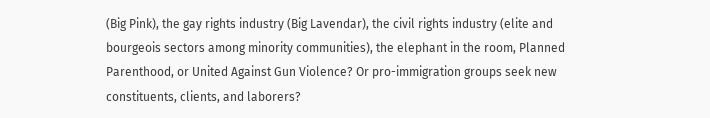(Big Pink), the gay rights industry (Big Lavendar), the civil rights industry (elite and bourgeois sectors among minority communities), the elephant in the room, Planned Parenthood, or United Against Gun Violence? Or pro-immigration groups seek new constituents, clients, and laborers?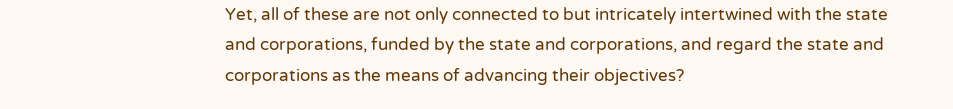Yet, all of these are not only connected to but intricately intertwined with the state and corporations, funded by the state and corporations, and regard the state and corporations as the means of advancing their objectives?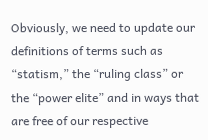Obviously, we need to update our definitions of terms such as “statism,” the “ruling class” or the “power elite” and in ways that are free of our respective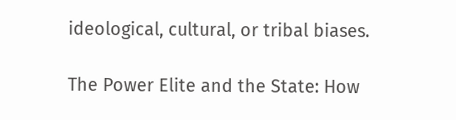ideological, cultural, or tribal biases.

The Power Elite and the State: How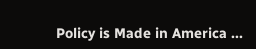Policy is Made in America ...